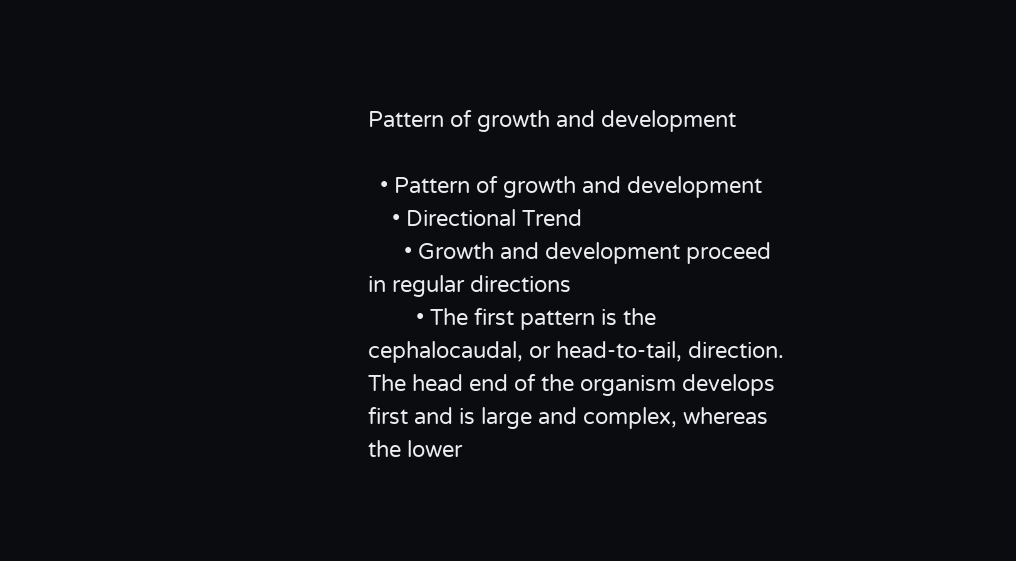Pattern of growth and development

  • Pattern of growth and development
    • Directional Trend
      • Growth and development proceed in regular directions
        • The first pattern is the cephalocaudal, or head-to-tail, direction. The head end of the organism develops first and is large and complex, whereas the lower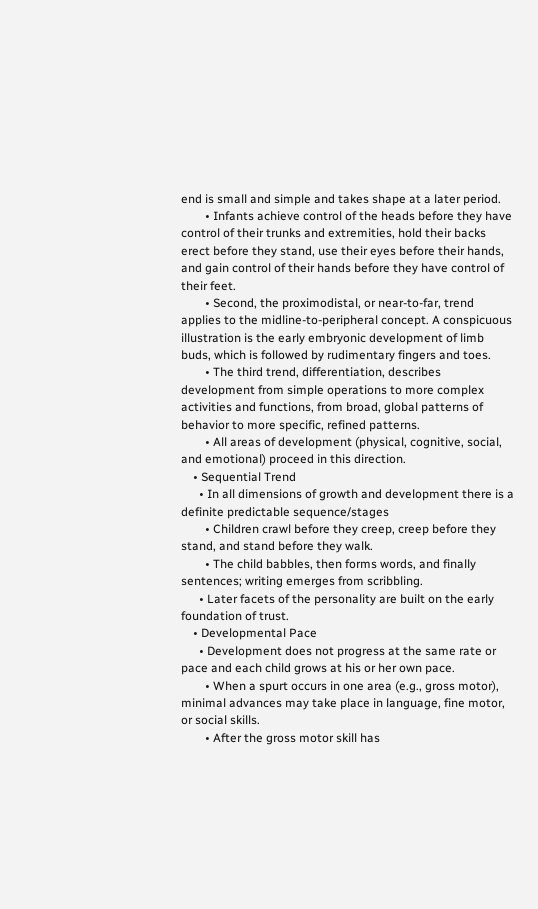end is small and simple and takes shape at a later period.
        • Infants achieve control of the heads before they have control of their trunks and extremities, hold their backs erect before they stand, use their eyes before their hands, and gain control of their hands before they have control of their feet.
        • Second, the proximodistal, or near-to-far, trend applies to the midline-to-peripheral concept. A conspicuous illustration is the early embryonic development of limb buds, which is followed by rudimentary fingers and toes.
        • The third trend, differentiation, describes development from simple operations to more complex activities and functions, from broad, global patterns of behavior to more specific, refined patterns.
        • All areas of development (physical, cognitive, social, and emotional) proceed in this direction.
    • Sequential Trend
      • In all dimensions of growth and development there is a definite predictable sequence/stages
        • Children crawl before they creep, creep before they stand, and stand before they walk.
        • The child babbles, then forms words, and finally sentences; writing emerges from scribbling.
      • Later facets of the personality are built on the early foundation of trust.
    • Developmental Pace
      • Development does not progress at the same rate or pace and each child grows at his or her own pace.
        • When a spurt occurs in one area (e.g., gross motor), minimal advances may take place in language, fine motor, or social skills.
        • After the gross motor skill has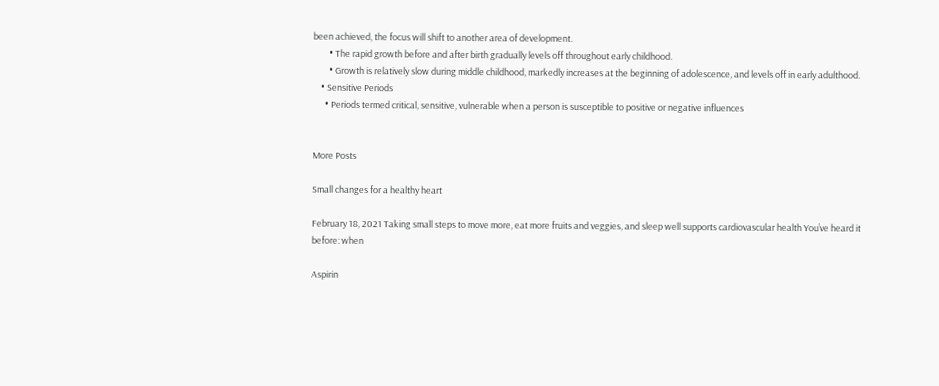been achieved, the focus will shift to another area of development.
        • The rapid growth before and after birth gradually levels off throughout early childhood.
        • Growth is relatively slow during middle childhood, markedly increases at the beginning of adolescence, and levels off in early adulthood.
    • Sensitive Periods
      • Periods termed critical, sensitive, vulnerable when a person is susceptible to positive or negative influences


More Posts

Small changes for a healthy heart

February 18, 2021 Taking small steps to move more, eat more fruits and veggies, and sleep well supports cardiovascular health You’ve heard it before: when

Aspirin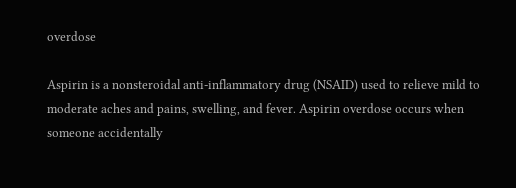overdose

Aspirin is a nonsteroidal anti-inflammatory drug (NSAID) used to relieve mild to moderate aches and pains, swelling, and fever. Aspirin overdose occurs when someone accidentally